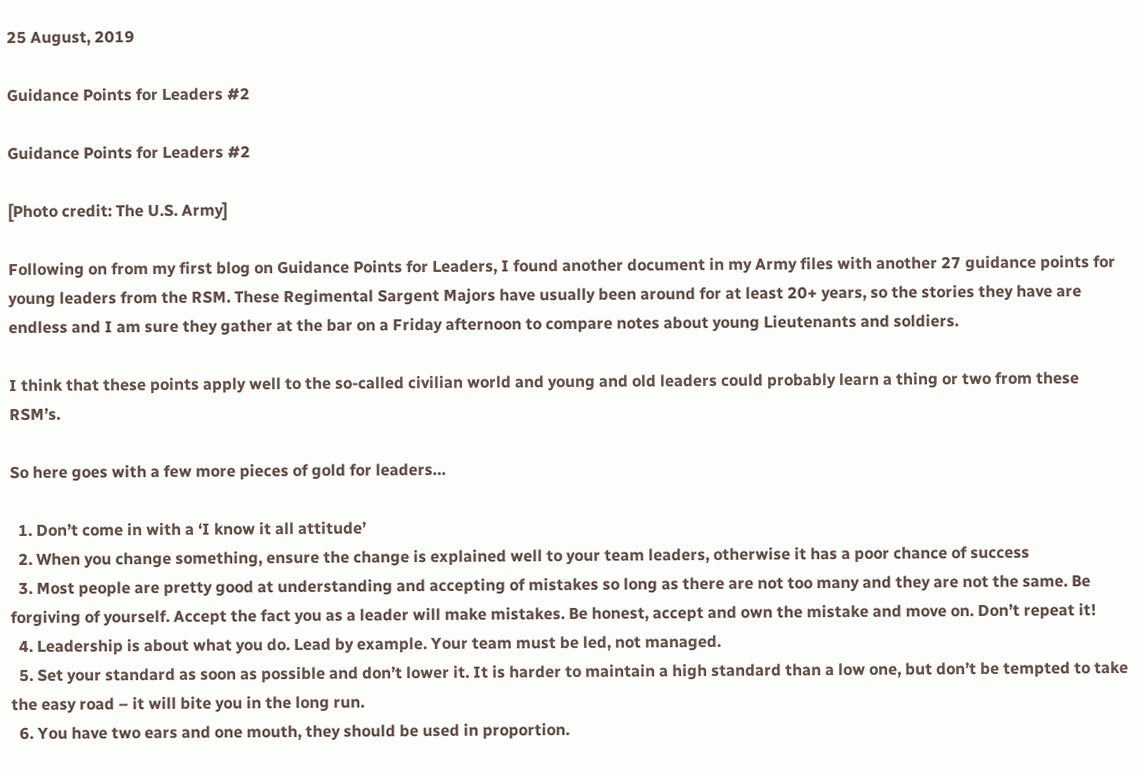25 August, 2019

Guidance Points for Leaders #2

Guidance Points for Leaders #2

[Photo credit: The U.S. Army]

Following on from my first blog on Guidance Points for Leaders, I found another document in my Army files with another 27 guidance points for young leaders from the RSM. These Regimental Sargent Majors have usually been around for at least 20+ years, so the stories they have are endless and I am sure they gather at the bar on a Friday afternoon to compare notes about young Lieutenants and soldiers.

I think that these points apply well to the so-called civilian world and young and old leaders could probably learn a thing or two from these RSM’s.

So here goes with a few more pieces of gold for leaders…

  1. Don’t come in with a ‘I know it all attitude’
  2. When you change something, ensure the change is explained well to your team leaders, otherwise it has a poor chance of success
  3. Most people are pretty good at understanding and accepting of mistakes so long as there are not too many and they are not the same. Be forgiving of yourself. Accept the fact you as a leader will make mistakes. Be honest, accept and own the mistake and move on. Don’t repeat it!
  4. Leadership is about what you do. Lead by example. Your team must be led, not managed.
  5. Set your standard as soon as possible and don’t lower it. It is harder to maintain a high standard than a low one, but don’t be tempted to take the easy road – it will bite you in the long run.
  6. You have two ears and one mouth, they should be used in proportion.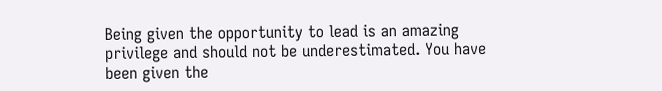Being given the opportunity to lead is an amazing privilege and should not be underestimated. You have been given the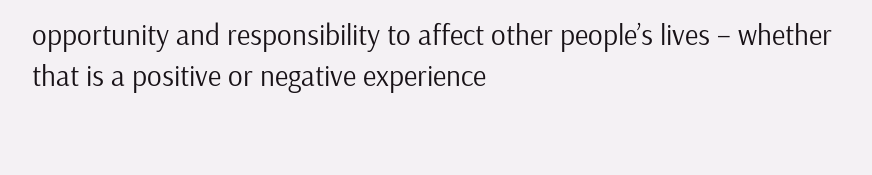opportunity and responsibility to affect other people’s lives – whether that is a positive or negative experience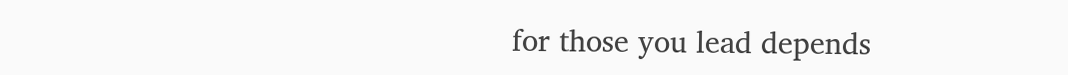for those you lead depends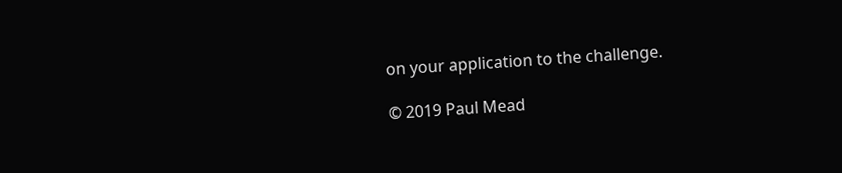on your application to the challenge.

© 2019 Paul Mead